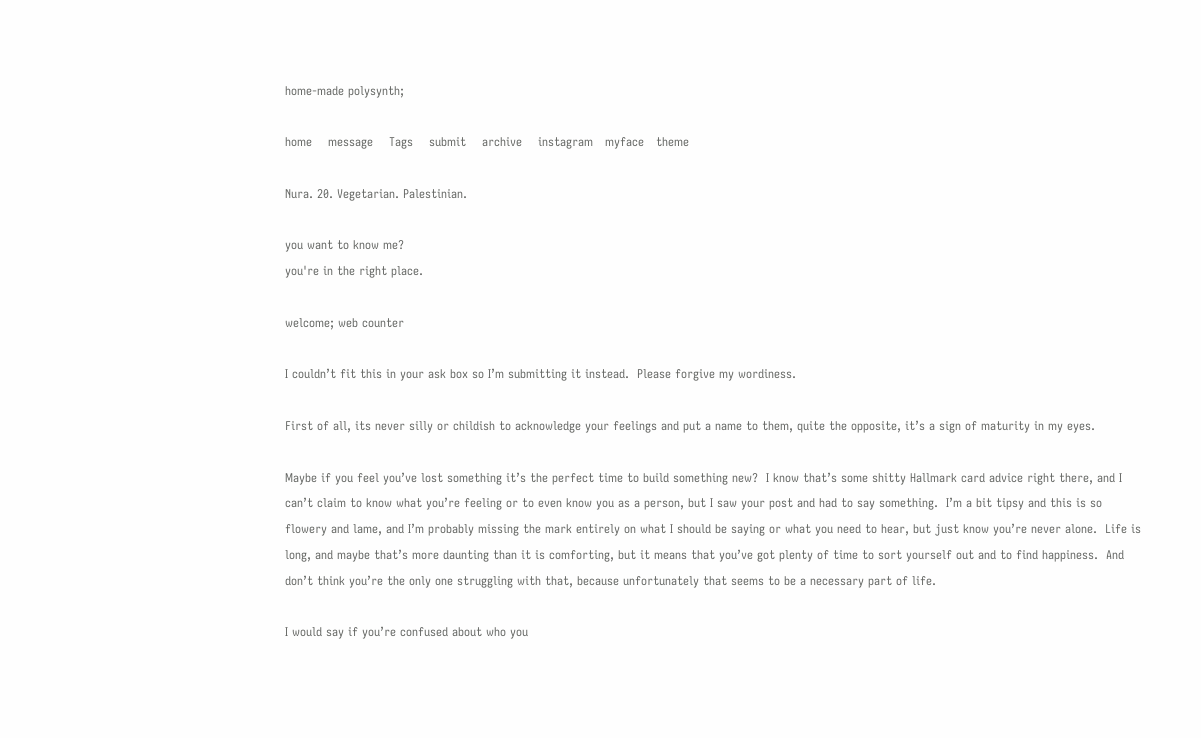home-made polysynth;

home    message    Tags    submit    archive    instagram   myface   theme

Nura. 20. Vegetarian. Palestinian.

you want to know me?
you're in the right place.

welcome; web counter

I couldn’t fit this in your ask box so I’m submitting it instead.  Please forgive my wordiness.

First of all, its never silly or childish to acknowledge your feelings and put a name to them, quite the opposite, it’s a sign of maturity in my eyes.

Maybe if you feel you’ve lost something it’s the perfect time to build something new?  I know that’s some shitty Hallmark card advice right there, and I can’t claim to know what you’re feeling or to even know you as a person, but I saw your post and had to say something.  I’m a bit tipsy and this is so flowery and lame, and I’m probably missing the mark entirely on what I should be saying or what you need to hear, but just know you’re never alone.  Life is long, and maybe that’s more daunting than it is comforting, but it means that you’ve got plenty of time to sort yourself out and to find happiness.  And don’t think you’re the only one struggling with that, because unfortunately that seems to be a necessary part of life.

I would say if you’re confused about who you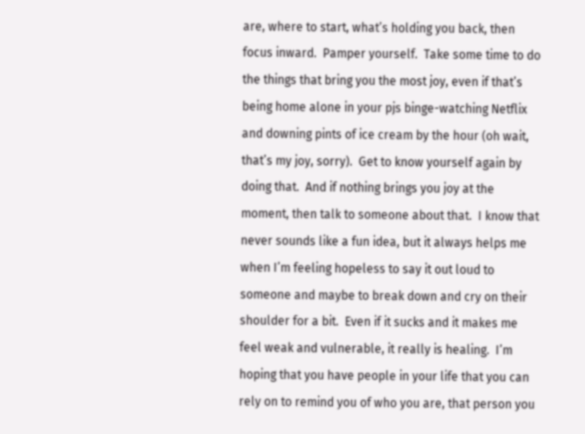are, where to start, what’s holding you back, then focus inward.  Pamper yourself.  Take some time to do the things that bring you the most joy, even if that’s being home alone in your pjs binge-watching Netflix and downing pints of ice cream by the hour (oh wait, that’s my joy, sorry).  Get to know yourself again by doing that.  And if nothing brings you joy at the moment, then talk to someone about that.  I know that never sounds like a fun idea, but it always helps me when I’m feeling hopeless to say it out loud to someone and maybe to break down and cry on their shoulder for a bit.  Even if it sucks and it makes me feel weak and vulnerable, it really is healing.  I’m hoping that you have people in your life that you can rely on to remind you of who you are, that person you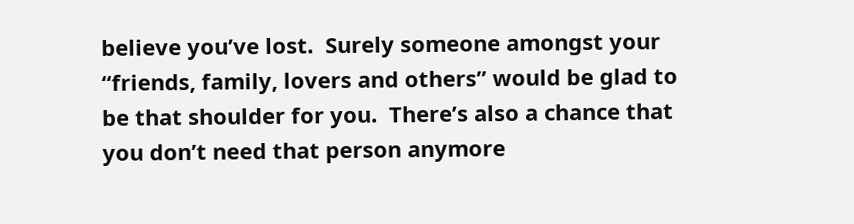believe you’ve lost.  Surely someone amongst your “friends, family, lovers and others” would be glad to be that shoulder for you.  There’s also a chance that you don’t need that person anymore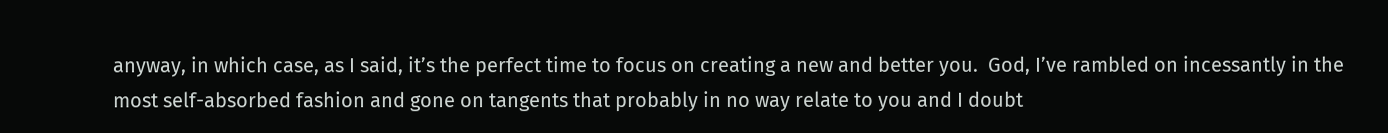anyway, in which case, as I said, it’s the perfect time to focus on creating a new and better you.  God, I’ve rambled on incessantly in the most self-absorbed fashion and gone on tangents that probably in no way relate to you and I doubt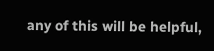any of this will be helpful,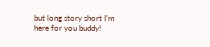but long story short I’m here for you buddy!